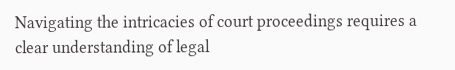Navigating the intricacies of court proceedings requires a clear understanding of legal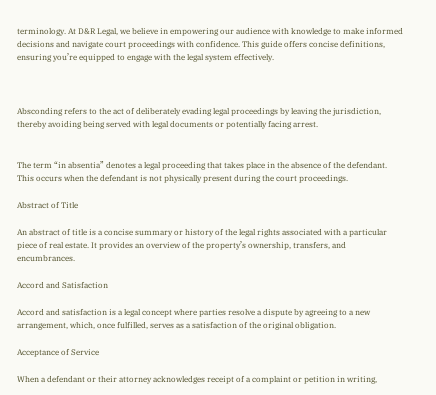terminology. At D&R Legal, we believe in empowering our audience with knowledge to make informed decisions and navigate court proceedings with confidence. This guide offers concise definitions, ensuring you’re equipped to engage with the legal system effectively.



Absconding refers to the act of deliberately evading legal proceedings by leaving the jurisdiction, thereby avoiding being served with legal documents or potentially facing arrest.


The term “in absentia” denotes a legal proceeding that takes place in the absence of the defendant. This occurs when the defendant is not physically present during the court proceedings.

Abstract of Title

An abstract of title is a concise summary or history of the legal rights associated with a particular piece of real estate. It provides an overview of the property’s ownership, transfers, and encumbrances.

Accord and Satisfaction

Accord and satisfaction is a legal concept where parties resolve a dispute by agreeing to a new arrangement, which, once fulfilled, serves as a satisfaction of the original obligation.

Acceptance of Service

When a defendant or their attorney acknowledges receipt of a complaint or petition in writing,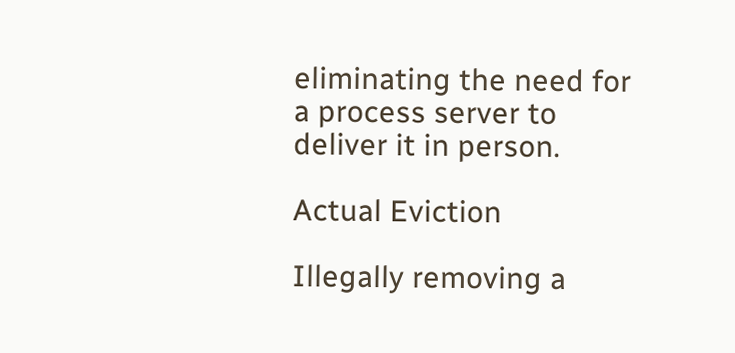eliminating the need for a process server to deliver it in person.

Actual Eviction

Illegally removing a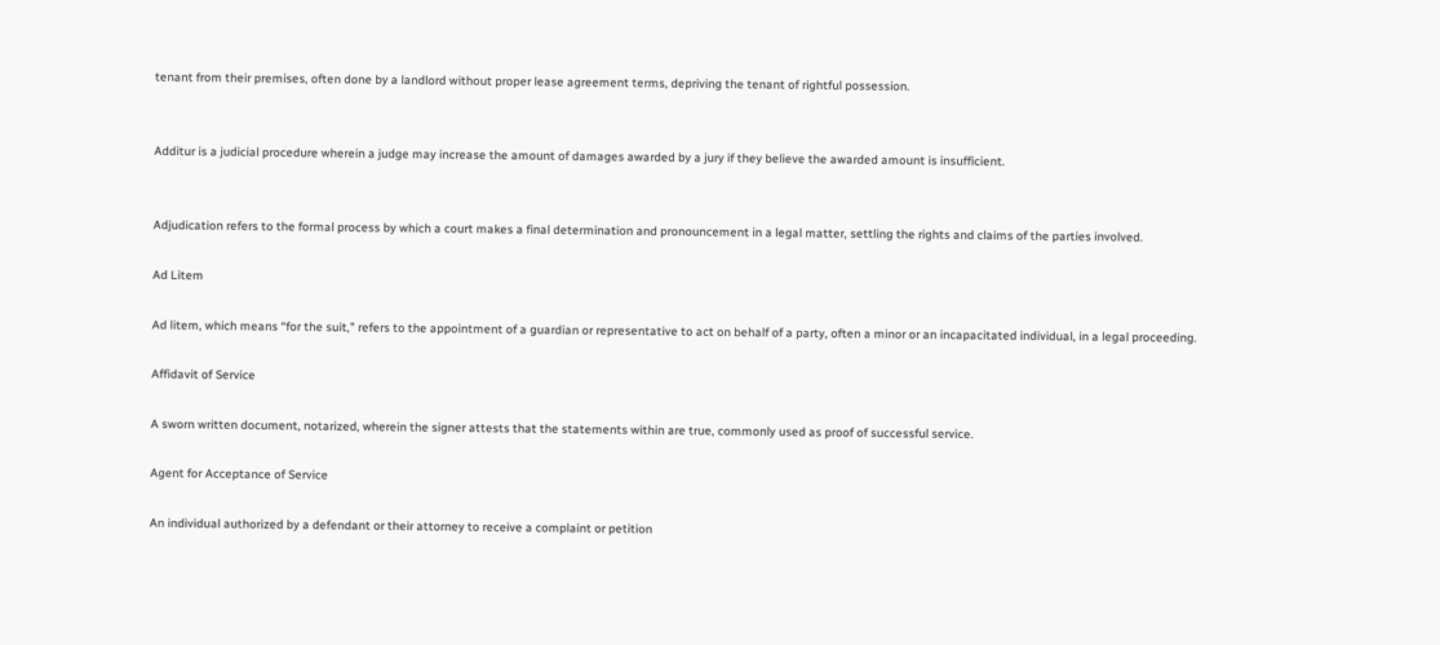tenant from their premises, often done by a landlord without proper lease agreement terms, depriving the tenant of rightful possession.


Additur is a judicial procedure wherein a judge may increase the amount of damages awarded by a jury if they believe the awarded amount is insufficient.


Adjudication refers to the formal process by which a court makes a final determination and pronouncement in a legal matter, settling the rights and claims of the parties involved.

Ad Litem

Ad litem, which means “for the suit,” refers to the appointment of a guardian or representative to act on behalf of a party, often a minor or an incapacitated individual, in a legal proceeding.

Affidavit of Service

A sworn written document, notarized, wherein the signer attests that the statements within are true, commonly used as proof of successful service.

Agent for Acceptance of Service

An individual authorized by a defendant or their attorney to receive a complaint or petition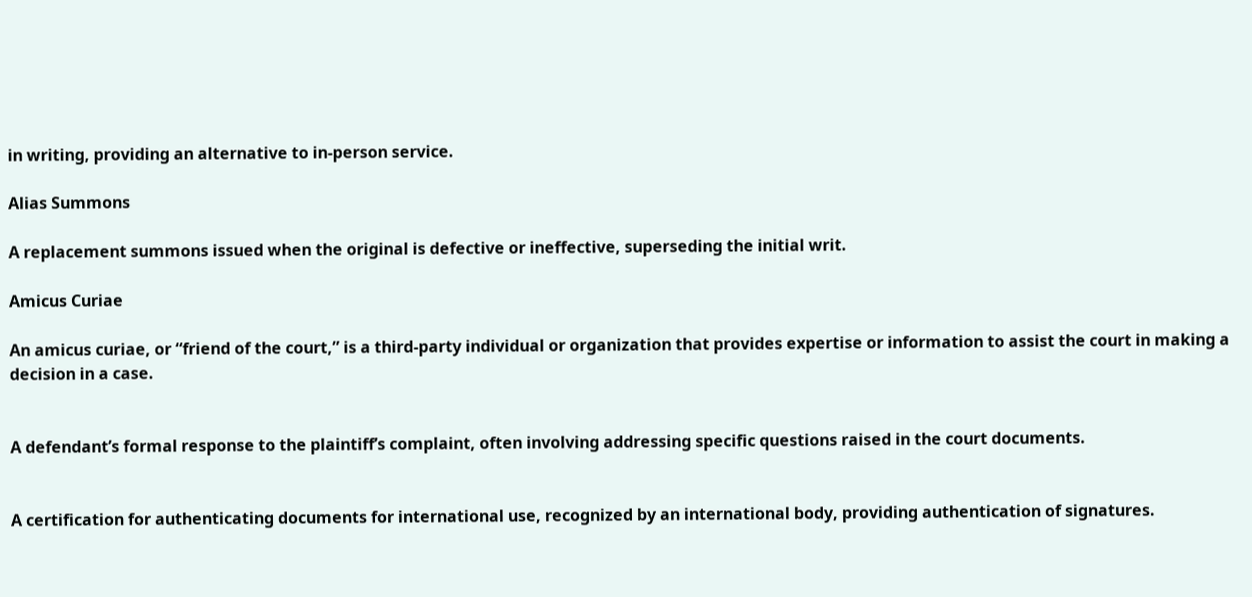in writing, providing an alternative to in-person service.

Alias Summons

A replacement summons issued when the original is defective or ineffective, superseding the initial writ.

Amicus Curiae

An amicus curiae, or “friend of the court,” is a third-party individual or organization that provides expertise or information to assist the court in making a decision in a case.


A defendant’s formal response to the plaintiff’s complaint, often involving addressing specific questions raised in the court documents.


A certification for authenticating documents for international use, recognized by an international body, providing authentication of signatures.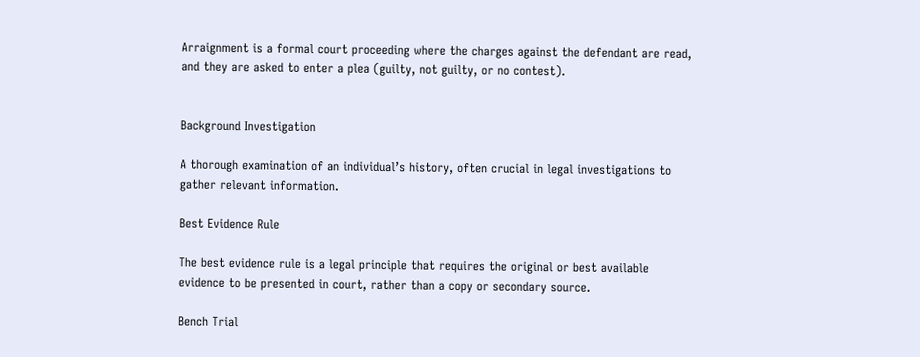Arraignment is a formal court proceeding where the charges against the defendant are read, and they are asked to enter a plea (guilty, not guilty, or no contest).


Background Investigation

A thorough examination of an individual’s history, often crucial in legal investigations to gather relevant information.

Best Evidence Rule

The best evidence rule is a legal principle that requires the original or best available evidence to be presented in court, rather than a copy or secondary source.

Bench Trial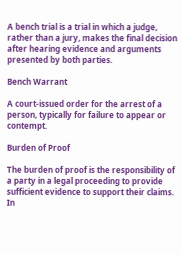A bench trial is a trial in which a judge, rather than a jury, makes the final decision after hearing evidence and arguments presented by both parties.

Bench Warrant

A court-issued order for the arrest of a person, typically for failure to appear or contempt.

Burden of Proof

The burden of proof is the responsibility of a party in a legal proceeding to provide sufficient evidence to support their claims. In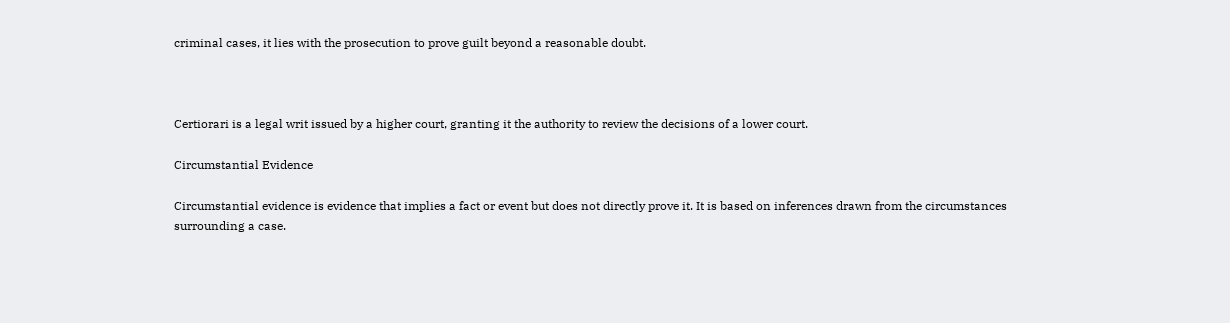criminal cases, it lies with the prosecution to prove guilt beyond a reasonable doubt.



Certiorari is a legal writ issued by a higher court, granting it the authority to review the decisions of a lower court.

Circumstantial Evidence

Circumstantial evidence is evidence that implies a fact or event but does not directly prove it. It is based on inferences drawn from the circumstances surrounding a case.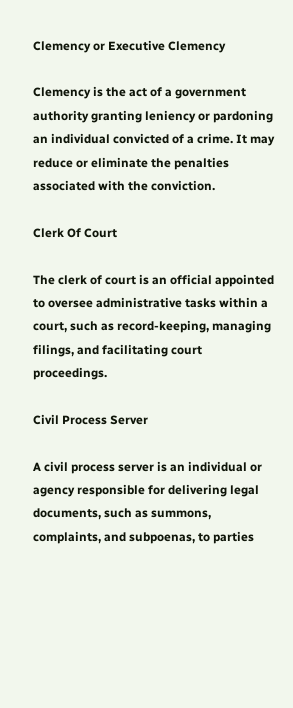Clemency or Executive Clemency

Clemency is the act of a government authority granting leniency or pardoning an individual convicted of a crime. It may reduce or eliminate the penalties associated with the conviction.

Clerk Of Court

The clerk of court is an official appointed to oversee administrative tasks within a court, such as record-keeping, managing filings, and facilitating court proceedings.

Civil Process Server

A civil process server is an individual or agency responsible for delivering legal documents, such as summons, complaints, and subpoenas, to parties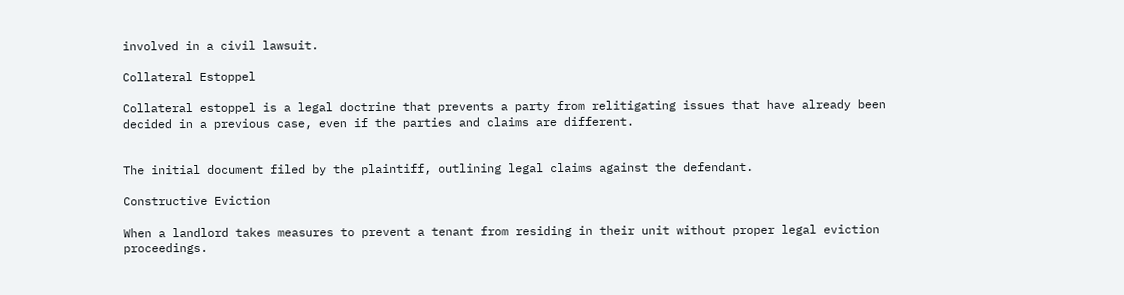involved in a civil lawsuit.

Collateral Estoppel

Collateral estoppel is a legal doctrine that prevents a party from relitigating issues that have already been decided in a previous case, even if the parties and claims are different.


The initial document filed by the plaintiff, outlining legal claims against the defendant.

Constructive Eviction

When a landlord takes measures to prevent a tenant from residing in their unit without proper legal eviction proceedings.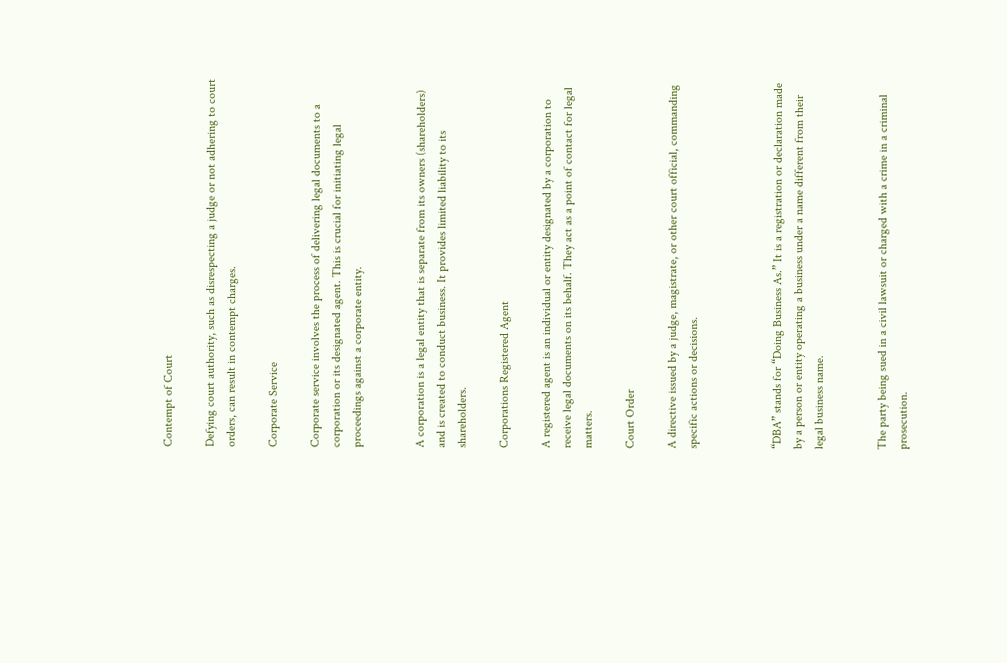Contempt of Court

Defying court authority, such as disrespecting a judge or not adhering to court orders, can result in contempt charges.

Corporate Service

Corporate service involves the process of delivering legal documents to a corporation or its designated agent. This is crucial for initiating legal proceedings against a corporate entity.


A corporation is a legal entity that is separate from its owners (shareholders) and is created to conduct business. It provides limited liability to its shareholders.

Corporations Registered Agent

A registered agent is an individual or entity designated by a corporation to receive legal documents on its behalf. They act as a point of contact for legal matters.

Court Order

A directive issued by a judge, magistrate, or other court official, commanding specific actions or decisions.



“DBA” stands for “Doing Business As.” It is a registration or declaration made by a person or entity operating a business under a name different from their legal business name.


The party being sued in a civil lawsuit or charged with a crime in a criminal prosecution.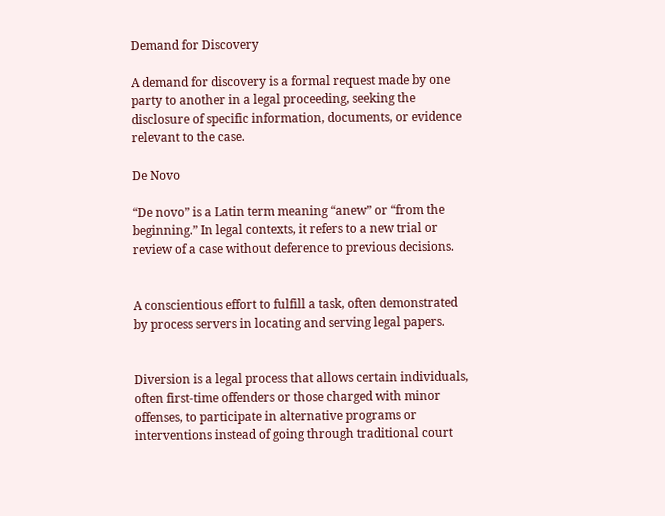Demand for Discovery

A demand for discovery is a formal request made by one party to another in a legal proceeding, seeking the disclosure of specific information, documents, or evidence relevant to the case.

De Novo

“De novo” is a Latin term meaning “anew” or “from the beginning.” In legal contexts, it refers to a new trial or review of a case without deference to previous decisions.


A conscientious effort to fulfill a task, often demonstrated by process servers in locating and serving legal papers.


Diversion is a legal process that allows certain individuals, often first-time offenders or those charged with minor offenses, to participate in alternative programs or interventions instead of going through traditional court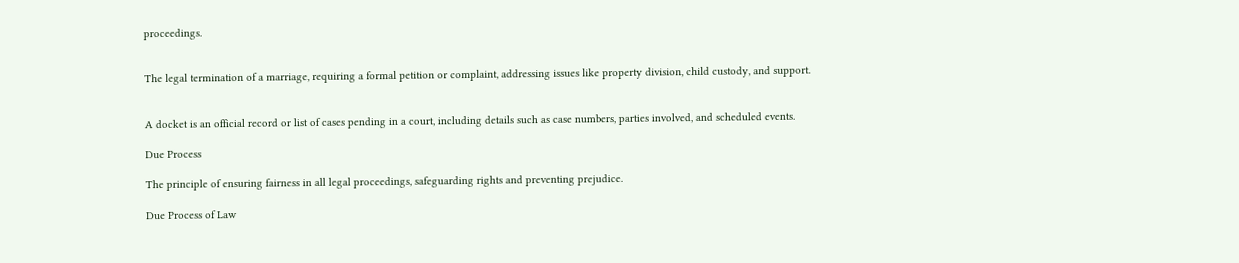proceedings.


The legal termination of a marriage, requiring a formal petition or complaint, addressing issues like property division, child custody, and support.


A docket is an official record or list of cases pending in a court, including details such as case numbers, parties involved, and scheduled events.

Due Process

The principle of ensuring fairness in all legal proceedings, safeguarding rights and preventing prejudice.

Due Process of Law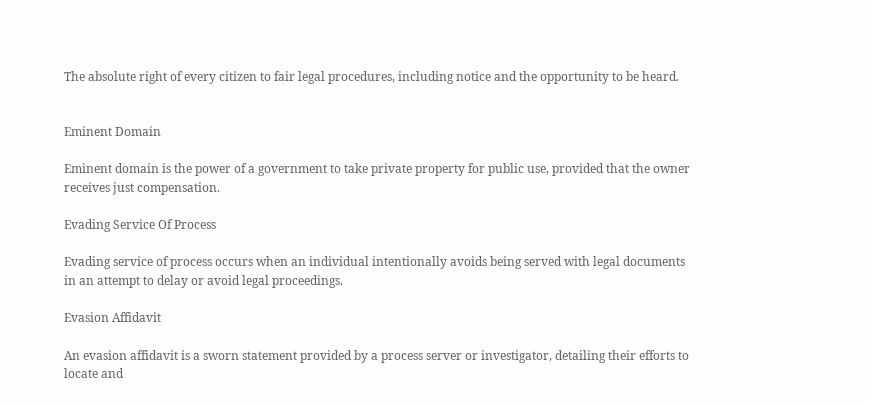The absolute right of every citizen to fair legal procedures, including notice and the opportunity to be heard.


Eminent Domain

Eminent domain is the power of a government to take private property for public use, provided that the owner receives just compensation.

Evading Service Of Process

Evading service of process occurs when an individual intentionally avoids being served with legal documents in an attempt to delay or avoid legal proceedings.

Evasion Affidavit

An evasion affidavit is a sworn statement provided by a process server or investigator, detailing their efforts to locate and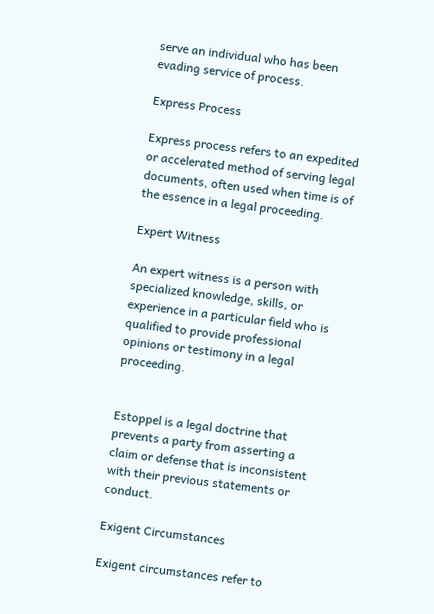serve an individual who has been evading service of process.

Express Process

Express process refers to an expedited or accelerated method of serving legal documents, often used when time is of the essence in a legal proceeding.

Expert Witness

An expert witness is a person with specialized knowledge, skills, or experience in a particular field who is qualified to provide professional opinions or testimony in a legal proceeding.


Estoppel is a legal doctrine that prevents a party from asserting a claim or defense that is inconsistent with their previous statements or conduct.

Exigent Circumstances

Exigent circumstances refer to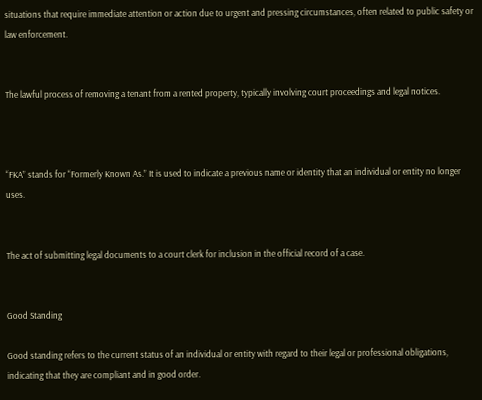situations that require immediate attention or action due to urgent and pressing circumstances, often related to public safety or law enforcement.


The lawful process of removing a tenant from a rented property, typically involving court proceedings and legal notices.



“FKA” stands for “Formerly Known As.” It is used to indicate a previous name or identity that an individual or entity no longer uses.


The act of submitting legal documents to a court clerk for inclusion in the official record of a case.


Good Standing

Good standing refers to the current status of an individual or entity with regard to their legal or professional obligations, indicating that they are compliant and in good order.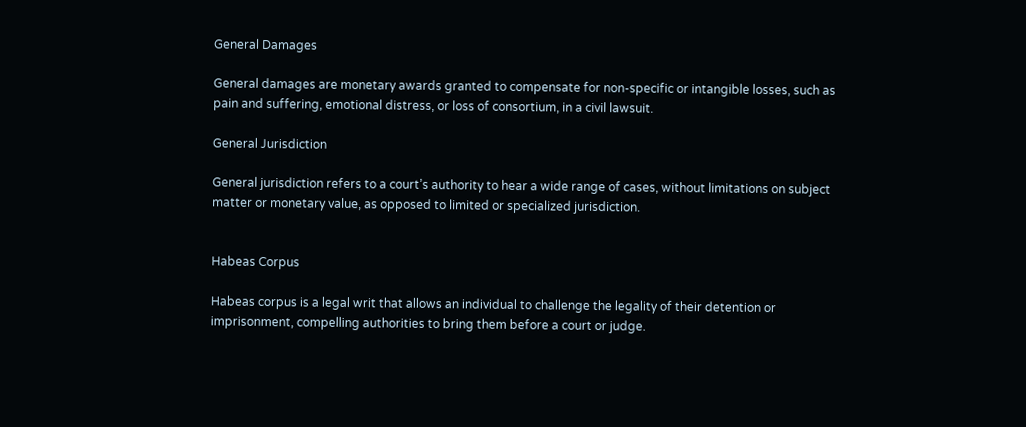General Damages

General damages are monetary awards granted to compensate for non-specific or intangible losses, such as pain and suffering, emotional distress, or loss of consortium, in a civil lawsuit.

General Jurisdiction

General jurisdiction refers to a court’s authority to hear a wide range of cases, without limitations on subject matter or monetary value, as opposed to limited or specialized jurisdiction.


Habeas Corpus

Habeas corpus is a legal writ that allows an individual to challenge the legality of their detention or imprisonment, compelling authorities to bring them before a court or judge.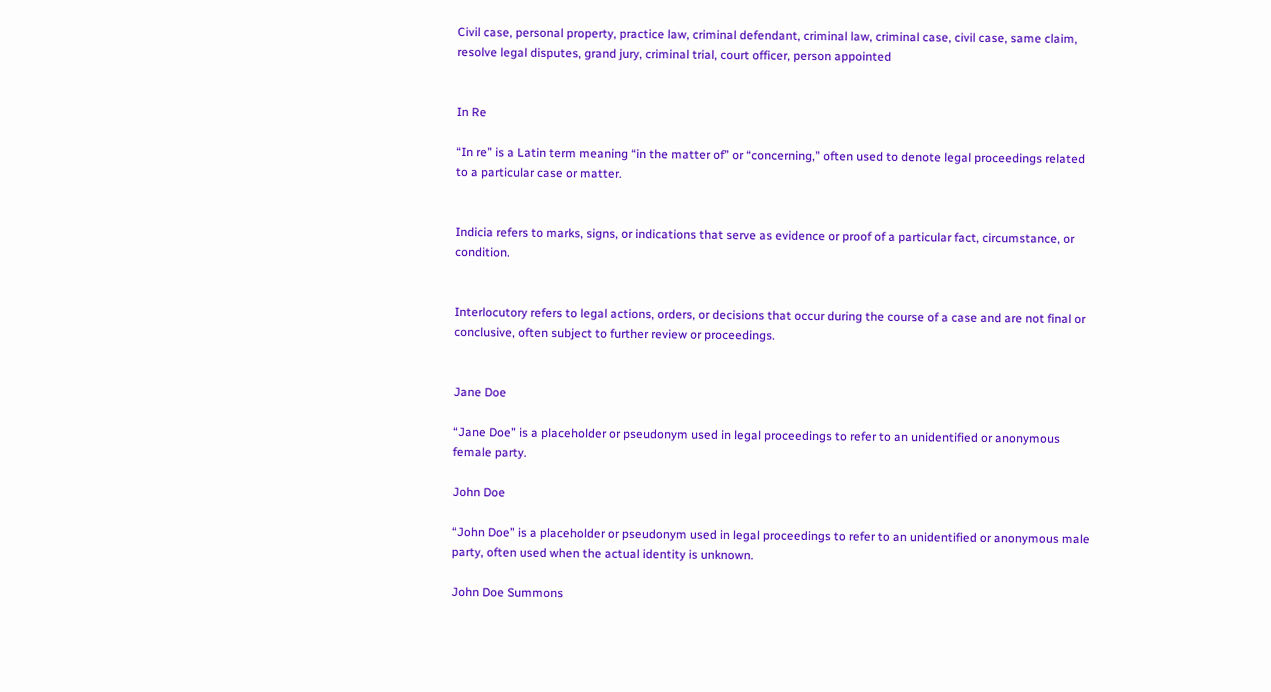Civil case, personal property, practice law, criminal defendant, criminal law, criminal case, civil case, same claim, resolve legal disputes, grand jury, criminal trial, court officer, person appointed


In Re

“In re” is a Latin term meaning “in the matter of” or “concerning,” often used to denote legal proceedings related to a particular case or matter.


Indicia refers to marks, signs, or indications that serve as evidence or proof of a particular fact, circumstance, or condition.


Interlocutory refers to legal actions, orders, or decisions that occur during the course of a case and are not final or conclusive, often subject to further review or proceedings.


Jane Doe

“Jane Doe” is a placeholder or pseudonym used in legal proceedings to refer to an unidentified or anonymous female party.

John Doe

“John Doe” is a placeholder or pseudonym used in legal proceedings to refer to an unidentified or anonymous male party, often used when the actual identity is unknown.

John Doe Summons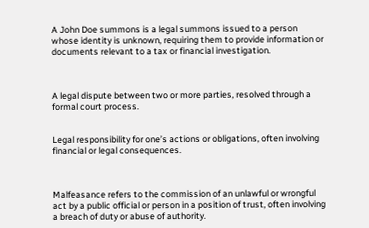A John Doe summons is a legal summons issued to a person whose identity is unknown, requiring them to provide information or documents relevant to a tax or financial investigation.



A legal dispute between two or more parties, resolved through a formal court process.


Legal responsibility for one’s actions or obligations, often involving financial or legal consequences.



Malfeasance refers to the commission of an unlawful or wrongful act by a public official or person in a position of trust, often involving a breach of duty or abuse of authority.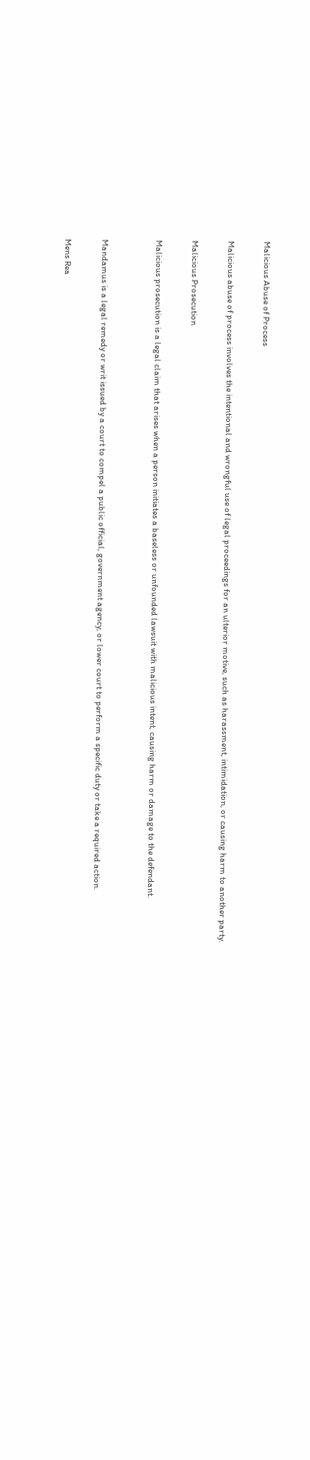Malicious Abuse of Process

Malicious abuse of process involves the intentional and wrongful use of legal proceedings for an ulterior motive, such as harassment, intimidation, or causing harm to another party.

Malicious Prosecution

Malicious prosecution is a legal claim that arises when a person initiates a baseless or unfounded lawsuit with malicious intent, causing harm or damage to the defendant.


Mandamus is a legal remedy or writ issued by a court to compel a public official, government agency, or lower court to perform a specific duty or take a required action.

Mens Rea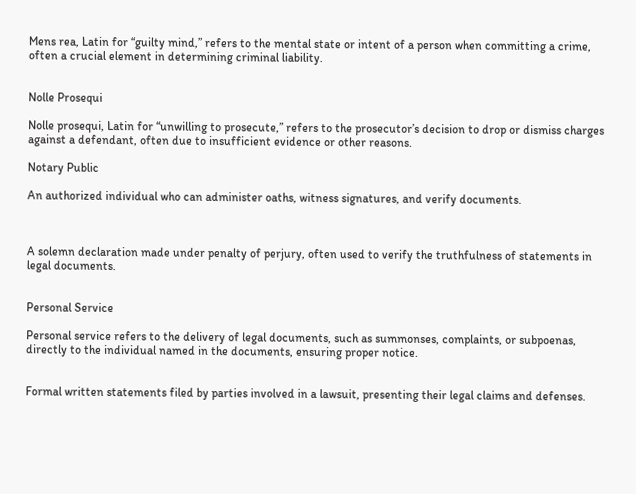Mens rea, Latin for “guilty mind,” refers to the mental state or intent of a person when committing a crime, often a crucial element in determining criminal liability.


Nolle Prosequi

Nolle prosequi, Latin for “unwilling to prosecute,” refers to the prosecutor’s decision to drop or dismiss charges against a defendant, often due to insufficient evidence or other reasons.

Notary Public

An authorized individual who can administer oaths, witness signatures, and verify documents.



A solemn declaration made under penalty of perjury, often used to verify the truthfulness of statements in legal documents.


Personal Service

Personal service refers to the delivery of legal documents, such as summonses, complaints, or subpoenas, directly to the individual named in the documents, ensuring proper notice.


Formal written statements filed by parties involved in a lawsuit, presenting their legal claims and defenses.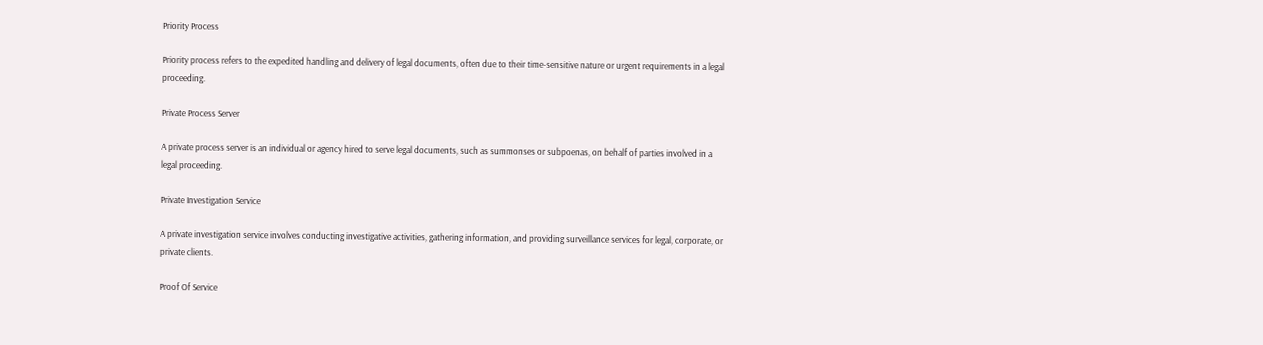Priority Process

Priority process refers to the expedited handling and delivery of legal documents, often due to their time-sensitive nature or urgent requirements in a legal proceeding.

Private Process Server

A private process server is an individual or agency hired to serve legal documents, such as summonses or subpoenas, on behalf of parties involved in a legal proceeding.

Private Investigation Service

A private investigation service involves conducting investigative activities, gathering information, and providing surveillance services for legal, corporate, or private clients.

Proof Of Service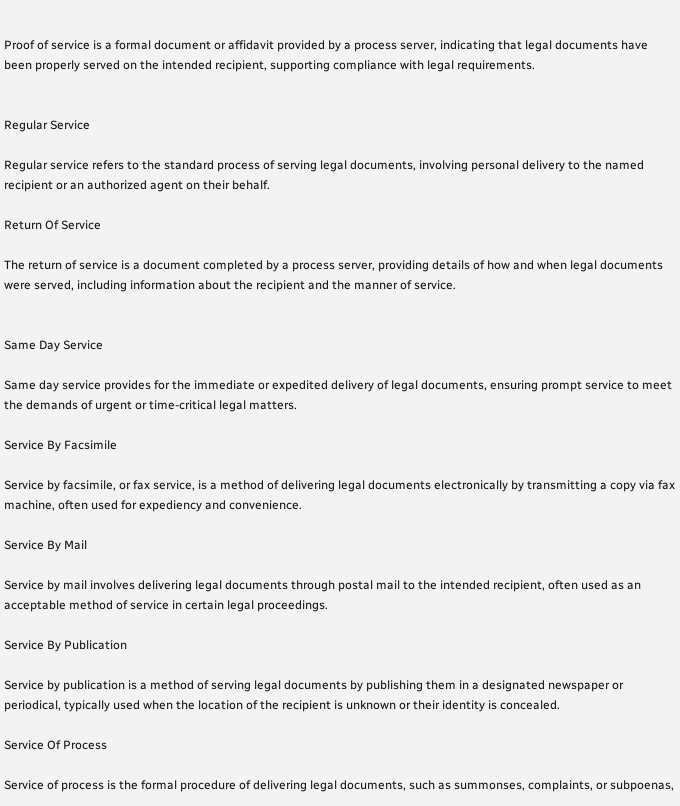Proof of service is a formal document or affidavit provided by a process server, indicating that legal documents have been properly served on the intended recipient, supporting compliance with legal requirements.


Regular Service

Regular service refers to the standard process of serving legal documents, involving personal delivery to the named recipient or an authorized agent on their behalf.

Return Of Service

The return of service is a document completed by a process server, providing details of how and when legal documents were served, including information about the recipient and the manner of service.


Same Day Service

Same day service provides for the immediate or expedited delivery of legal documents, ensuring prompt service to meet the demands of urgent or time-critical legal matters.

Service By Facsimile

Service by facsimile, or fax service, is a method of delivering legal documents electronically by transmitting a copy via fax machine, often used for expediency and convenience.

Service By Mail

Service by mail involves delivering legal documents through postal mail to the intended recipient, often used as an acceptable method of service in certain legal proceedings.

Service By Publication

Service by publication is a method of serving legal documents by publishing them in a designated newspaper or periodical, typically used when the location of the recipient is unknown or their identity is concealed.

Service Of Process

Service of process is the formal procedure of delivering legal documents, such as summonses, complaints, or subpoenas,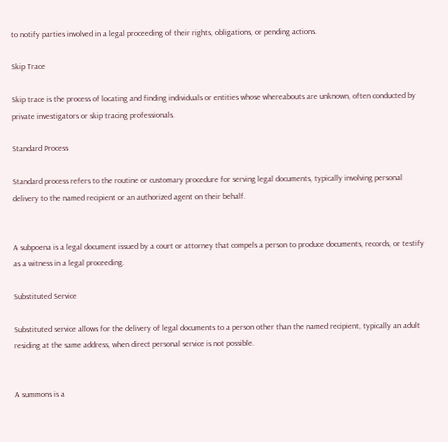to notify parties involved in a legal proceeding of their rights, obligations, or pending actions.

Skip Trace

Skip trace is the process of locating and finding individuals or entities whose whereabouts are unknown, often conducted by private investigators or skip tracing professionals.

Standard Process

Standard process refers to the routine or customary procedure for serving legal documents, typically involving personal delivery to the named recipient or an authorized agent on their behalf.


A subpoena is a legal document issued by a court or attorney that compels a person to produce documents, records, or testify as a witness in a legal proceeding.

Substituted Service

Substituted service allows for the delivery of legal documents to a person other than the named recipient, typically an adult residing at the same address, when direct personal service is not possible.


A summons is a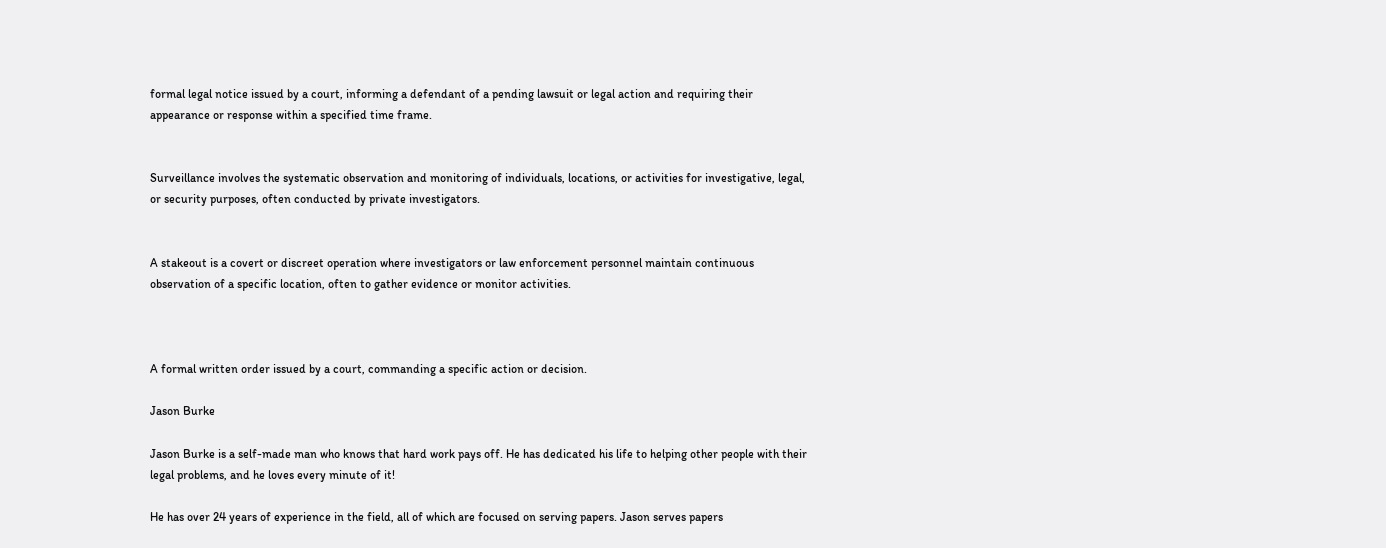formal legal notice issued by a court, informing a defendant of a pending lawsuit or legal action and requiring their appearance or response within a specified time frame.


Surveillance involves the systematic observation and monitoring of individuals, locations, or activities for investigative, legal, or security purposes, often conducted by private investigators.


A stakeout is a covert or discreet operation where investigators or law enforcement personnel maintain continuous observation of a specific location, often to gather evidence or monitor activities.



A formal written order issued by a court, commanding a specific action or decision.

Jason Burke

Jason Burke is a self-made man who knows that hard work pays off. He has dedicated his life to helping other people with their legal problems, and he loves every minute of it!

He has over 24 years of experience in the field, all of which are focused on serving papers. Jason serves papers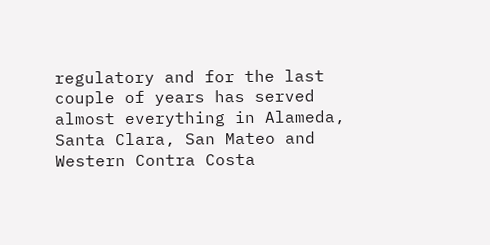regulatory and for the last couple of years has served almost everything in Alameda, Santa Clara, San Mateo and Western Contra Costa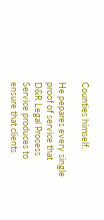Counties himself.

He pepares every single proof of service that D&R Legal Process Service produces to ensure that clients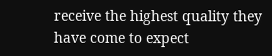receive the highest quality they have come to expect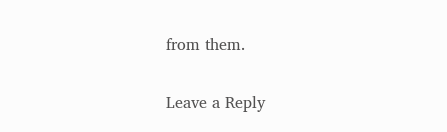from them.

Leave a Reply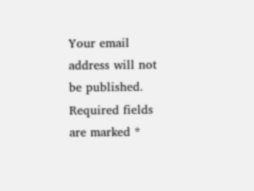Your email address will not be published. Required fields are marked *